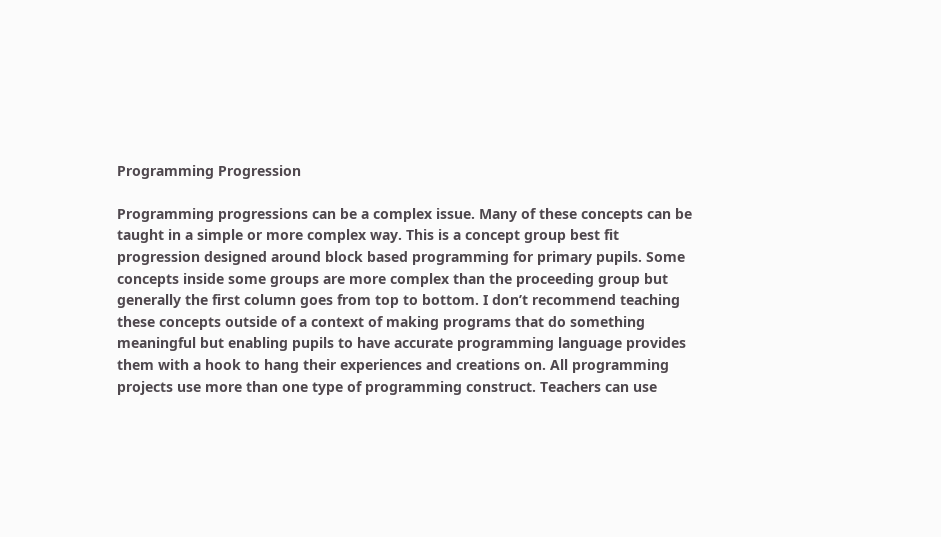Programming Progression

Programming progressions can be a complex issue. Many of these concepts can be taught in a simple or more complex way. This is a concept group best fit progression designed around block based programming for primary pupils. Some concepts inside some groups are more complex than the proceeding group but generally the first column goes from top to bottom. I don’t recommend teaching these concepts outside of a context of making programs that do something meaningful but enabling pupils to have accurate programming language provides them with a hook to hang their experiences and creations on. All programming projects use more than one type of programming construct. Teachers can use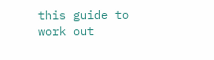this guide to work out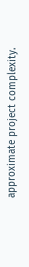approximate project complexity.